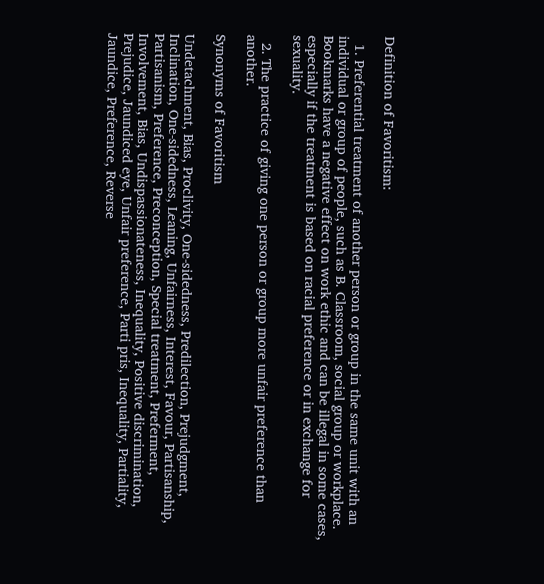Definition of Favoritism:

  1. Preferential treatment of another person or group in the same unit with an individual or group of people, such as B. Classroom, social group or workplace. Bookmarks have a negative effect on work ethic and can be illegal in some cases, especially if the treatment is based on racial preference or in exchange for sexuality.

  2. The practice of giving one person or group more unfair preference than another.

Synonyms of Favoritism

Undetachment, Bias, Proclivity, One-sidedness, Predilection, Prejudgment, Inclination, One-sidedness, Leaning, Unfairness, Interest, Favour, Partisanship, Partisanism, Preference, Preconception, Special treatment, Preferment, Involvement, Bias, Undispassionateness, Inequality, Positive discrimination, Prejudice, Jaundiced eye, Unfair preference, Parti pris, Inequality, Partiality, Jaundice, Preference, Reverse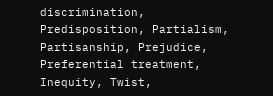discrimination, Predisposition, Partialism, Partisanship, Prejudice, Preferential treatment, Inequity, Twist,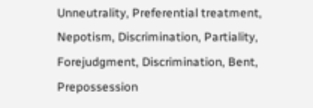Unneutrality, Preferential treatment, Nepotism, Discrimination, Partiality, Forejudgment, Discrimination, Bent, Prepossession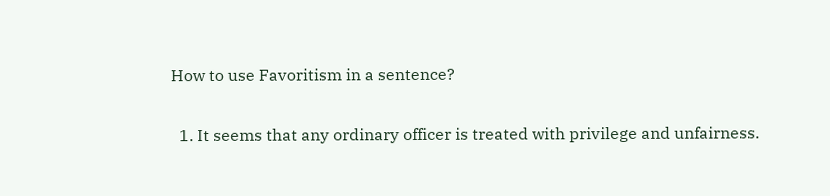How to use Favoritism in a sentence?

  1. It seems that any ordinary officer is treated with privilege and unfairness.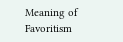Meaning of Favoritism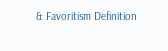& Favoritism Definition